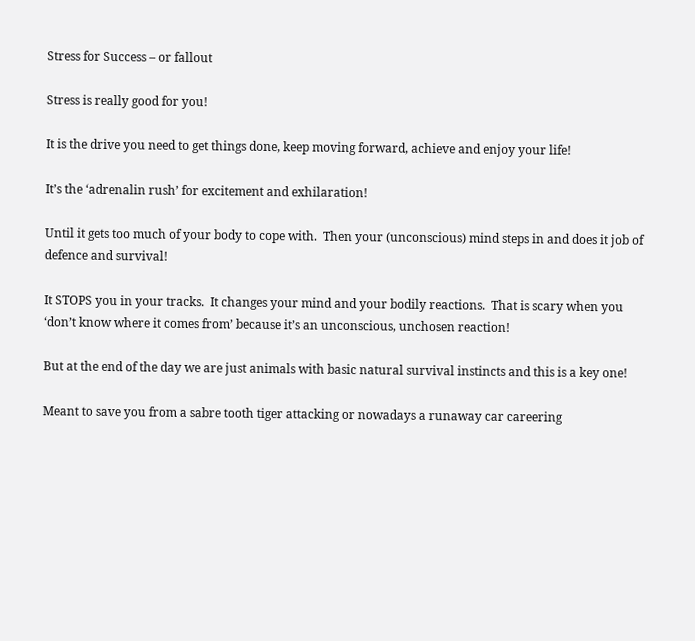Stress for Success – or fallout

Stress is really good for you!

It is the drive you need to get things done, keep moving forward, achieve and enjoy your life!

It’s the ‘adrenalin rush’ for excitement and exhilaration!

Until it gets too much of your body to cope with.  Then your (unconscious) mind steps in and does it job of defence and survival!

It STOPS you in your tracks.  It changes your mind and your bodily reactions.  That is scary when you ‘don’t know where it comes from’ because it’s an unconscious, unchosen reaction!

But at the end of the day we are just animals with basic natural survival instincts and this is a key one!

Meant to save you from a sabre tooth tiger attacking or nowadays a runaway car careering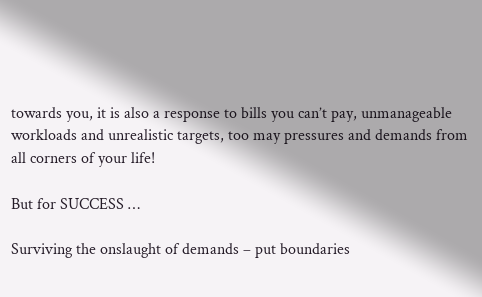towards you, it is also a response to bills you can’t pay, unmanageable workloads and unrealistic targets, too may pressures and demands from all corners of your life!

But for SUCCESS …

Surviving the onslaught of demands – put boundaries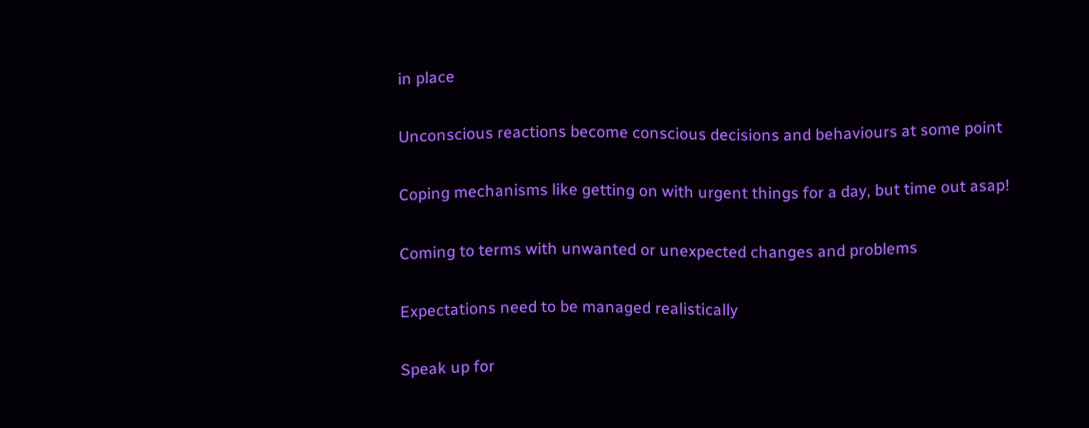in place

Unconscious reactions become conscious decisions and behaviours at some point

Coping mechanisms like getting on with urgent things for a day, but time out asap!

Coming to terms with unwanted or unexpected changes and problems

Expectations need to be managed realistically

Speak up for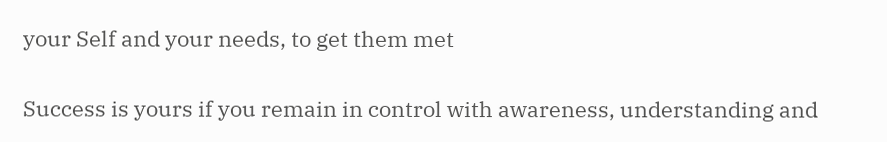your Self and your needs, to get them met

Success is yours if you remain in control with awareness, understanding and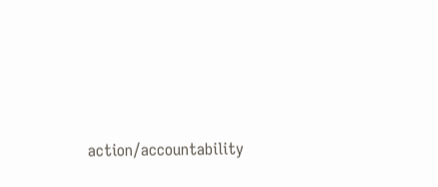action/accountability